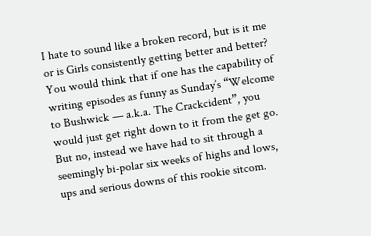I hate to sound like a broken record, but is it me or is Girls consistently getting better and better? You would think that if one has the capability of writing episodes as funny as Sunday’s “Welcome to Bushwick — a.k.a. The Crackcident”, you would just get right down to it from the get go. But no, instead we have had to sit through a seemingly bi-polar six weeks of highs and lows, ups and serious downs of this rookie sitcom.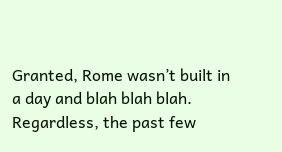Granted, Rome wasn’t built in a day and blah blah blah. Regardless, the past few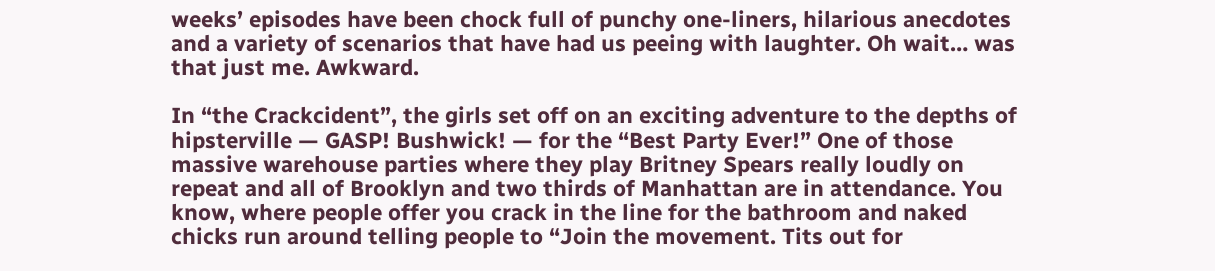weeks’ episodes have been chock full of punchy one-liners, hilarious anecdotes and a variety of scenarios that have had us peeing with laughter. Oh wait… was that just me. Awkward.

In “the Crackcident”, the girls set off on an exciting adventure to the depths of hipsterville — GASP! Bushwick! — for the “Best Party Ever!” One of those massive warehouse parties where they play Britney Spears really loudly on repeat and all of Brooklyn and two thirds of Manhattan are in attendance. You know, where people offer you crack in the line for the bathroom and naked chicks run around telling people to “Join the movement. Tits out for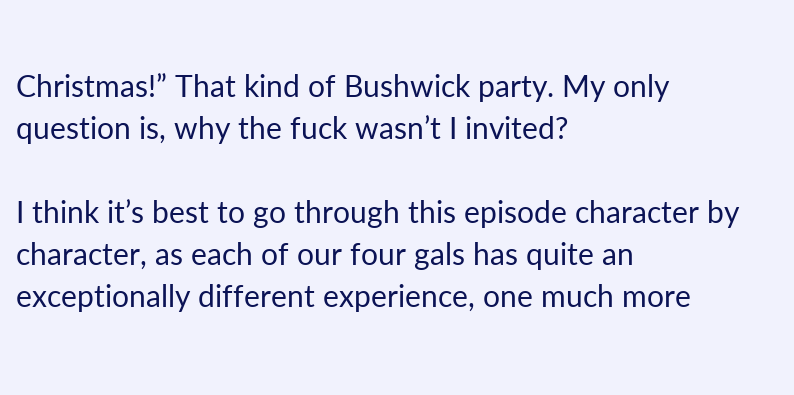Christmas!” That kind of Bushwick party. My only question is, why the fuck wasn’t I invited?

I think it’s best to go through this episode character by character, as each of our four gals has quite an exceptionally different experience, one much more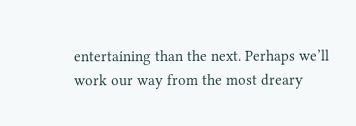entertaining than the next. Perhaps we’ll work our way from the most dreary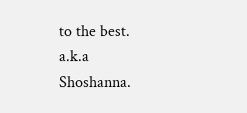to the best. a.k.a Shoshanna.